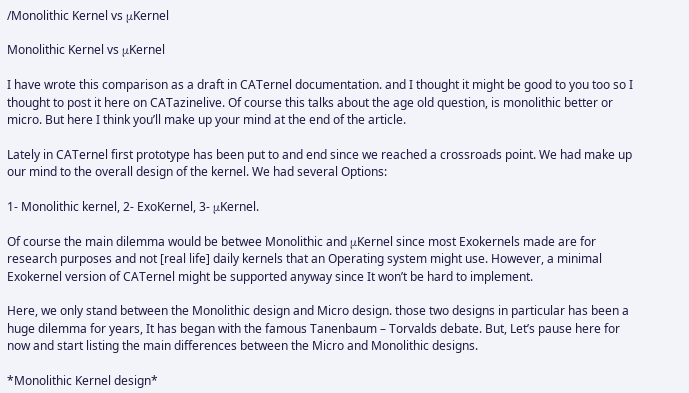/Monolithic Kernel vs μKernel

Monolithic Kernel vs μKernel

I have wrote this comparison as a draft in CATernel documentation. and I thought it might be good to you too so I thought to post it here on CATazinelive. Of course this talks about the age old question, is monolithic better or micro. But here I think you’ll make up your mind at the end of the article.

Lately in CATernel first prototype has been put to and end since we reached a crossroads point. We had make up our mind to the overall design of the kernel. We had several Options:

1- Monolithic kernel, 2- ExoKernel, 3- μKernel.

Of course the main dilemma would be betwee Monolithic and μKernel since most Exokernels made are for research purposes and not [real life] daily kernels that an Operating system might use. However, a minimal Exokernel version of CATernel might be supported anyway since It won’t be hard to implement.

Here, we only stand between the Monolithic design and Micro design. those two designs in particular has been a huge dilemma for years, It has began with the famous Tanenbaum – Torvalds debate. But, Let’s pause here for now and start listing the main differences between the Micro and Monolithic designs.

*Monolithic Kernel design*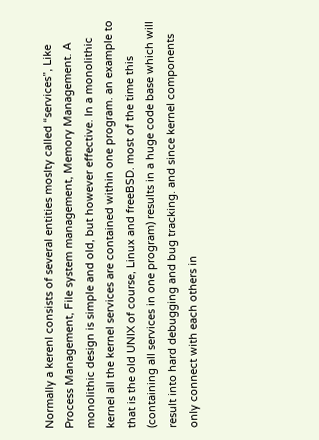Normally a kerenl consists of several entities moslty called “services”, Like Process Management, File system management, Memory Management. A monolithic design is simple and old, but however effective. In a monolithic kernel all the kernel services are contained within one program. an example to that is the old UNIX of course, Linux and freeBSD. most of the time this (containing all services in one program) results in a huge code base which will result into hard debugging and bug tracking. and since kernel components only connect with each others in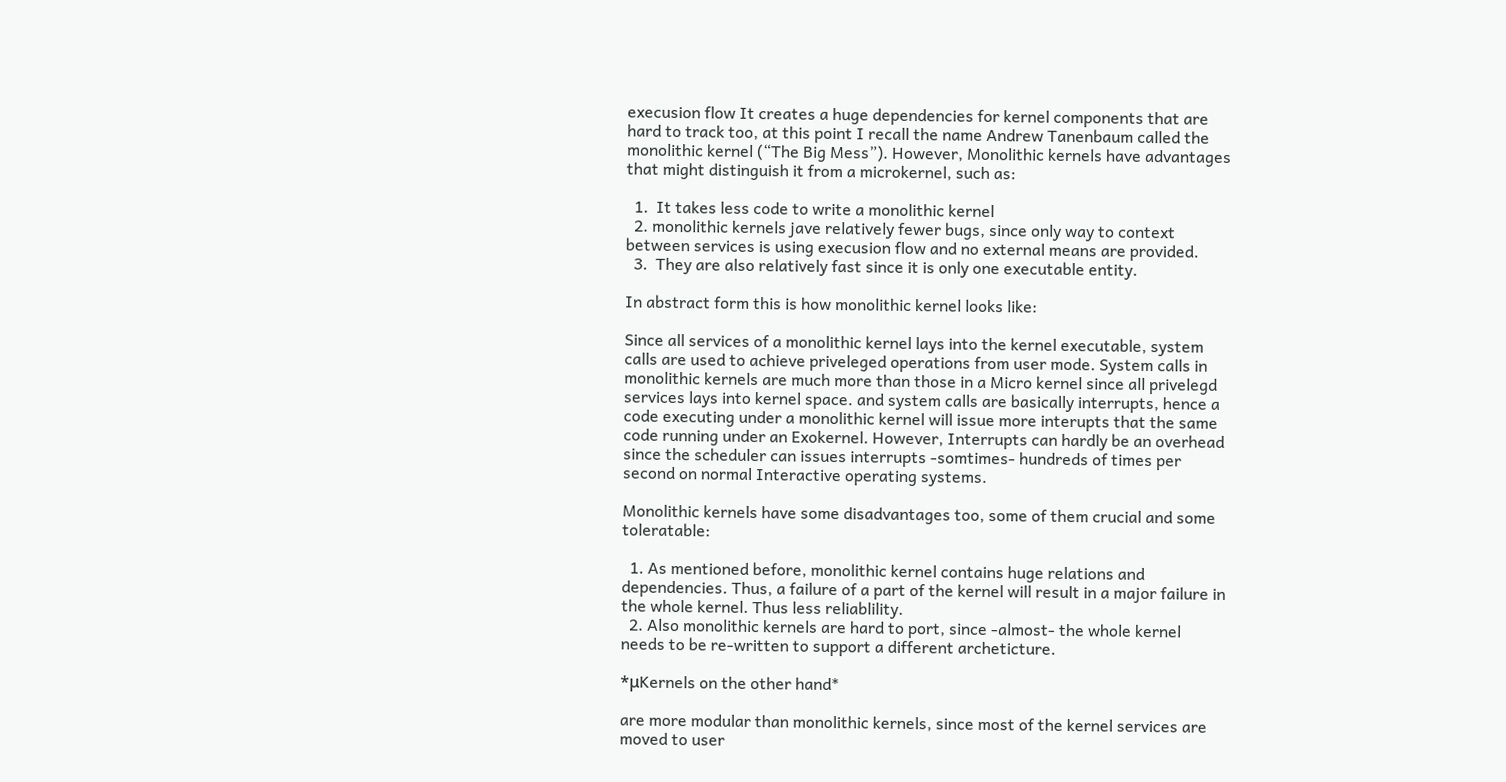execusion flow It creates a huge dependencies for kernel components that are hard to track too, at this point I recall the name Andrew Tanenbaum called the monolithic kernel (“The Big Mess”). However, Monolithic kernels have advantages that might distinguish it from a microkernel, such as:

  1.  It takes less code to write a monolithic kernel
  2. monolithic kernels jave relatively fewer bugs, since only way to context between services is using execusion flow and no external means are provided.
  3.  They are also relatively fast since it is only one executable entity.

In abstract form this is how monolithic kernel looks like:

Since all services of a monolithic kernel lays into the kernel executable, system calls are used to achieve priveleged operations from user mode. System calls in monolithic kernels are much more than those in a Micro kernel since all privelegd services lays into kernel space. and system calls are basically interrupts, hence a code executing under a monolithic kernel will issue more interupts that the same code running under an Exokernel. However, Interrupts can hardly be an overhead since the scheduler can issues interrupts -somtimes- hundreds of times per second on normal Interactive operating systems.

Monolithic kernels have some disadvantages too, some of them crucial and some toleratable:

  1. As mentioned before, monolithic kernel contains huge relations and dependencies. Thus, a failure of a part of the kernel will result in a major failure in the whole kernel. Thus less reliablility.
  2. Also monolithic kernels are hard to port, since -almost- the whole kernel needs to be re-written to support a different archeticture.

*μKernels on the other hand*

are more modular than monolithic kernels, since most of the kernel services are moved to user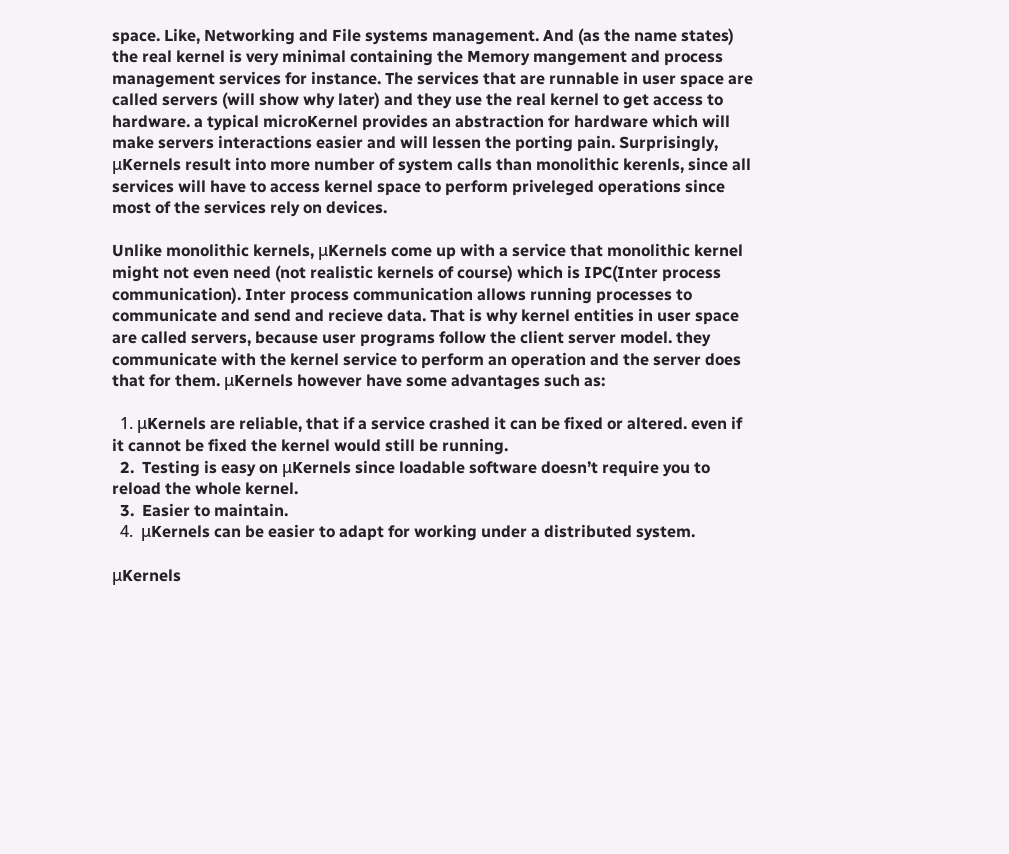space. Like, Networking and File systems management. And (as the name states) the real kernel is very minimal containing the Memory mangement and process management services for instance. The services that are runnable in user space are called servers (will show why later) and they use the real kernel to get access to hardware. a typical microKernel provides an abstraction for hardware which will make servers interactions easier and will lessen the porting pain. Surprisingly, μKernels result into more number of system calls than monolithic kerenls, since all services will have to access kernel space to perform priveleged operations since most of the services rely on devices.

Unlike monolithic kernels, μKernels come up with a service that monolithic kernel might not even need (not realistic kernels of course) which is IPC(Inter process communication). Inter process communication allows running processes to communicate and send and recieve data. That is why kernel entities in user space are called servers, because user programs follow the client server model. they communicate with the kernel service to perform an operation and the server does that for them. μKernels however have some advantages such as:

  1. μKernels are reliable, that if a service crashed it can be fixed or altered. even if it cannot be fixed the kernel would still be running.
  2.  Testing is easy on μKernels since loadable software doesn’t require you to reload the whole kernel.
  3.  Easier to maintain.
  4.  μKernels can be easier to adapt for working under a distributed system.

μKernels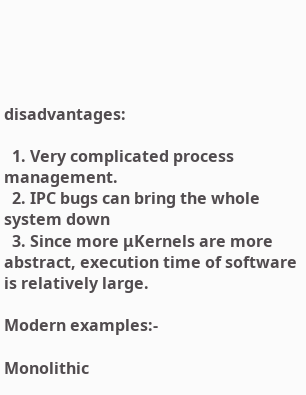disadvantages:

  1. Very complicated process management.
  2. IPC bugs can bring the whole system down
  3. Since more μKernels are more abstract, execution time of software is relatively large.

Modern examples:-

Monolithic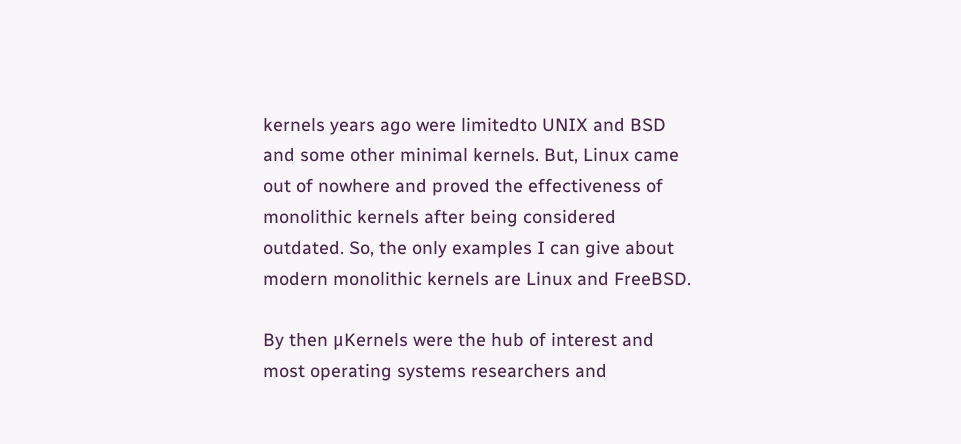kernels years ago were limitedto UNIX and BSD and some other minimal kernels. But, Linux came out of nowhere and proved the effectiveness of monolithic kernels after being considered outdated. So, the only examples I can give about modern monolithic kernels are Linux and FreeBSD.

By then μKernels were the hub of interest and most operating systems researchers and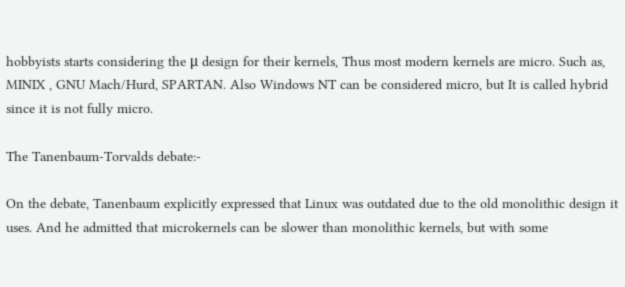hobbyists starts considering the μ design for their kernels, Thus most modern kernels are micro. Such as, MINIX , GNU Mach/Hurd, SPARTAN. Also Windows NT can be considered micro, but It is called hybrid since it is not fully micro.

The Tanenbaum-Torvalds debate:-

On the debate, Tanenbaum explicitly expressed that Linux was outdated due to the old monolithic design it uses. And he admitted that microkernels can be slower than monolithic kernels, but with some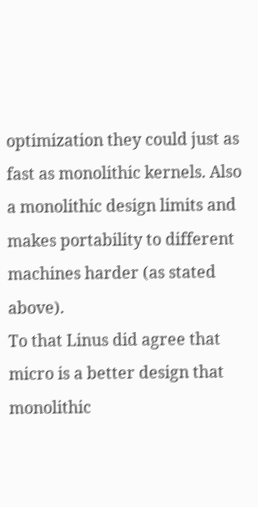optimization they could just as fast as monolithic kernels. Also a monolithic design limits and makes portability to different machines harder (as stated above).
To that Linus did agree that micro is a better design that monolithic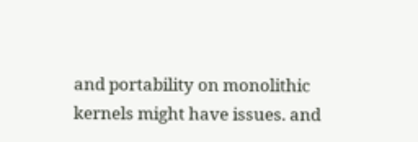and portability on monolithic kernels might have issues. and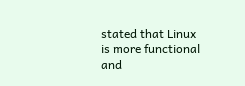stated that Linux is more functional and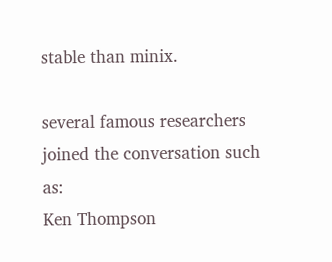stable than minix.

several famous researchers joined the conversation such as:
Ken Thompson